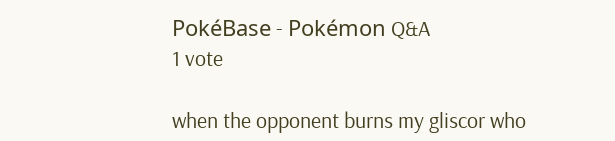PokéBase - Pokémon Q&A
1 vote

when the opponent burns my gliscor who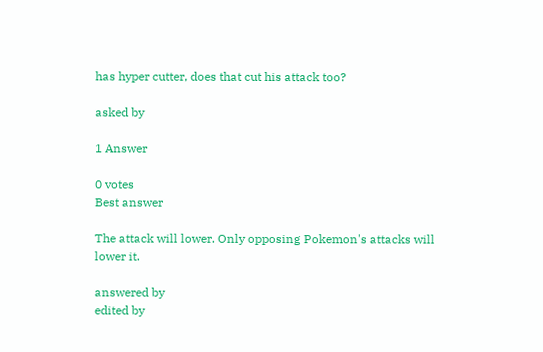has hyper cutter, does that cut his attack too?

asked by

1 Answer

0 votes
Best answer

The attack will lower. Only opposing Pokemon's attacks will lower it.

answered by
edited by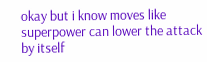okay but i know moves like superpower can lower the attack by itself